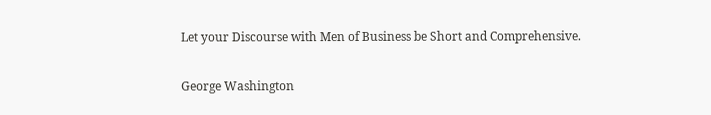Let your Discourse with Men of Business be Short and Comprehensive.

George Washington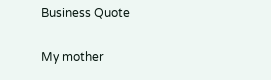Business Quote

My mother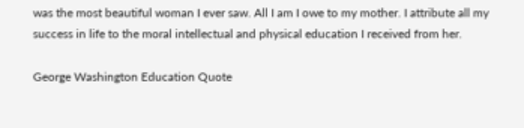was the most beautiful woman I ever saw. All I am I owe to my mother. I attribute all my success in life to the moral intellectual and physical education I received from her.

George Washington Education Quote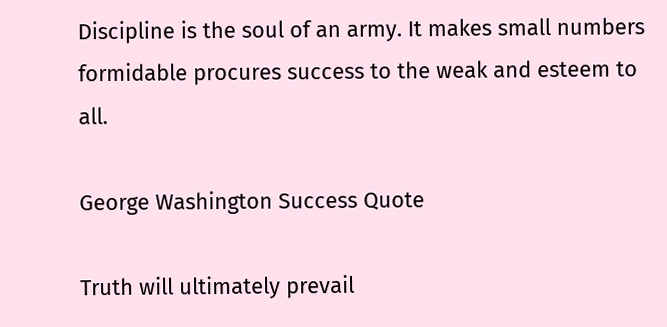Discipline is the soul of an army. It makes small numbers formidable procures success to the weak and esteem to all.

George Washington Success Quote

Truth will ultimately prevail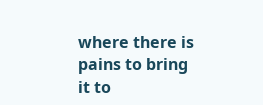where there is pains to bring it to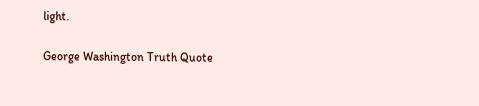light.

George Washington Truth Quote